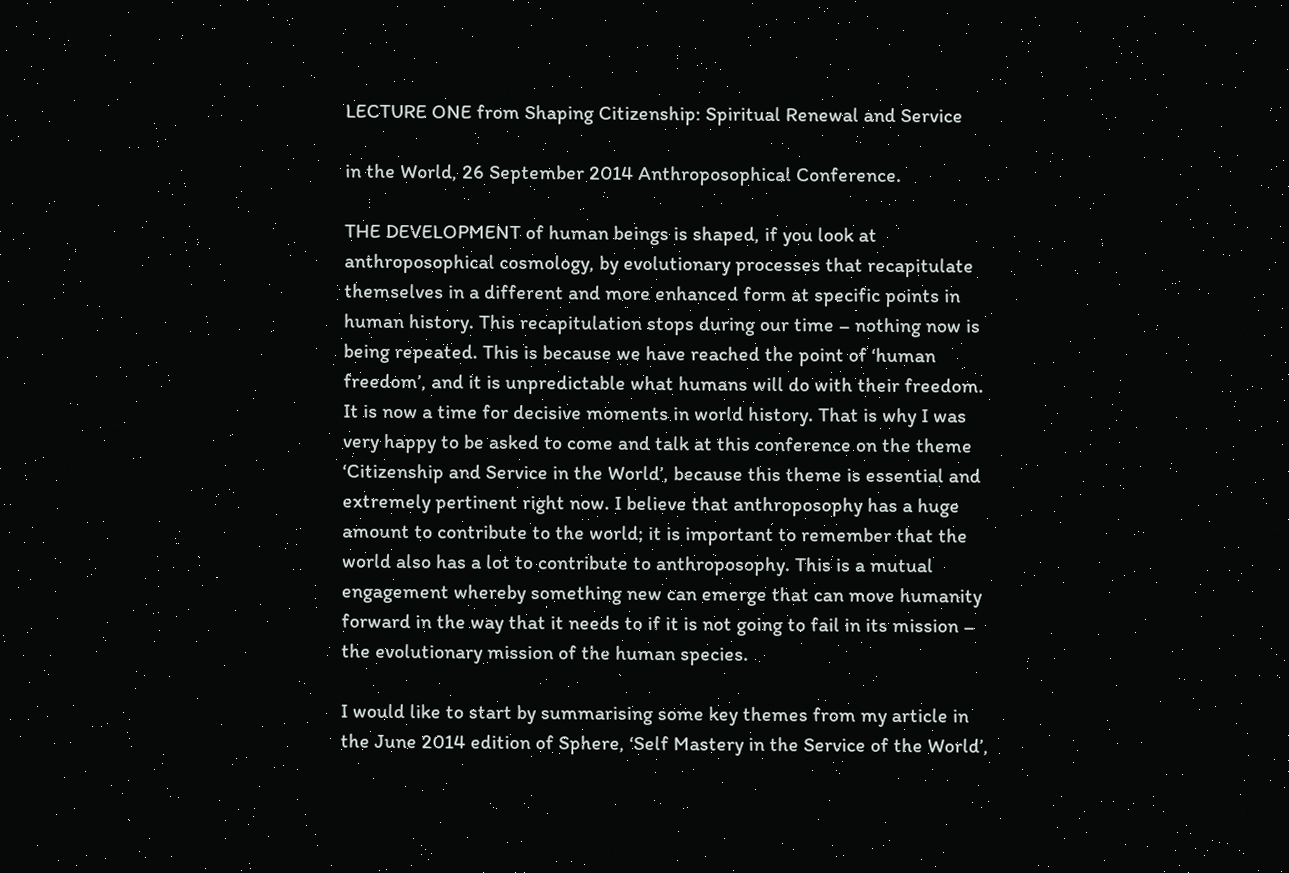LECTURE ONE from Shaping Citizenship: Spiritual Renewal and Service

in the World, 26 September 2014 Anthroposophical Conference.

THE DEVELOPMENT of human beings is shaped, if you look at anthroposophical cosmology, by evolutionary processes that recapitulate themselves in a different and more enhanced form at specific points in human history. This recapitulation stops during our time – nothing now is being repeated. This is because we have reached the point of ‘human freedom’, and it is unpredictable what humans will do with their freedom. It is now a time for decisive moments in world history. That is why I was very happy to be asked to come and talk at this conference on the theme ‘Citizenship and Service in the World’, because this theme is essential and extremely pertinent right now. I believe that anthroposophy has a huge amount to contribute to the world; it is important to remember that the world also has a lot to contribute to anthroposophy. This is a mutual engagement whereby something new can emerge that can move humanity forward in the way that it needs to if it is not going to fail in its mission – the evolutionary mission of the human species.

I would like to start by summarising some key themes from my article in the June 2014 edition of Sphere, ‘Self Mastery in the Service of the World’,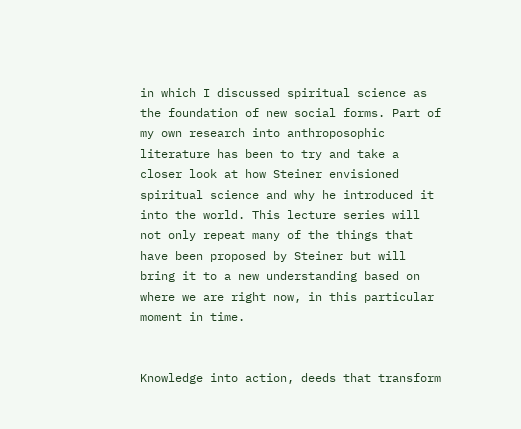in which I discussed spiritual science as the foundation of new social forms. Part of my own research into anthroposophic literature has been to try and take a closer look at how Steiner envisioned spiritual science and why he introduced it into the world. This lecture series will not only repeat many of the things that have been proposed by Steiner but will bring it to a new understanding based on where we are right now, in this particular moment in time.


Knowledge into action, deeds that transform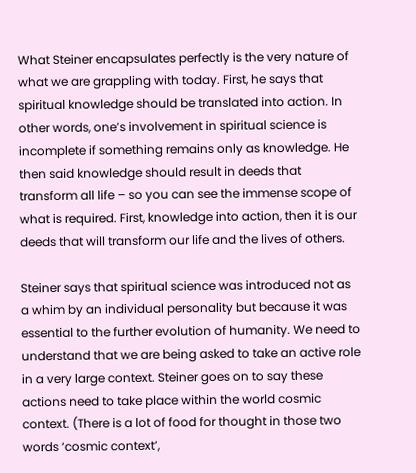What Steiner encapsulates perfectly is the very nature of what we are grappling with today. First, he says that spiritual knowledge should be translated into action. In other words, one’s involvement in spiritual science is incomplete if something remains only as knowledge. He then said knowledge should result in deeds that transform all life – so you can see the immense scope of what is required. First, knowledge into action, then it is our deeds that will transform our life and the lives of others.

Steiner says that spiritual science was introduced not as a whim by an individual personality but because it was essential to the further evolution of humanity. We need to understand that we are being asked to take an active role in a very large context. Steiner goes on to say these actions need to take place within the world cosmic context. (There is a lot of food for thought in those two words ‘cosmic context’,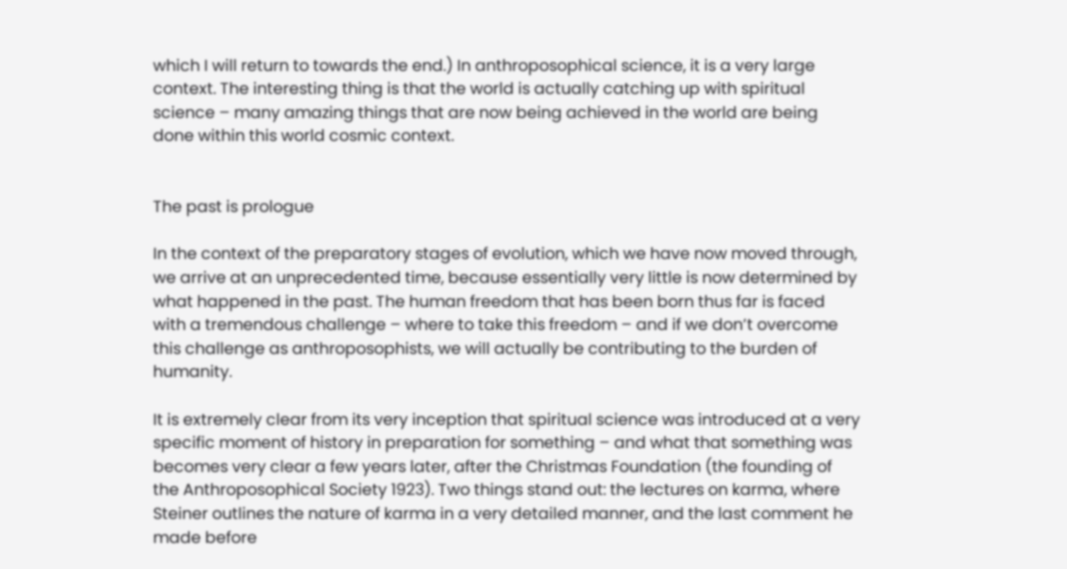which I will return to towards the end.) In anthroposophical science, it is a very large context. The interesting thing is that the world is actually catching up with spiritual science – many amazing things that are now being achieved in the world are being done within this world cosmic context.


The past is prologue

In the context of the preparatory stages of evolution, which we have now moved through, we arrive at an unprecedented time, because essentially very little is now determined by what happened in the past. The human freedom that has been born thus far is faced with a tremendous challenge – where to take this freedom – and if we don’t overcome this challenge as anthroposophists, we will actually be contributing to the burden of humanity.

It is extremely clear from its very inception that spiritual science was introduced at a very specific moment of history in preparation for something – and what that something was becomes very clear a few years later, after the Christmas Foundation (the founding of the Anthroposophical Society 1923). Two things stand out: the lectures on karma, where Steiner outlines the nature of karma in a very detailed manner, and the last comment he made before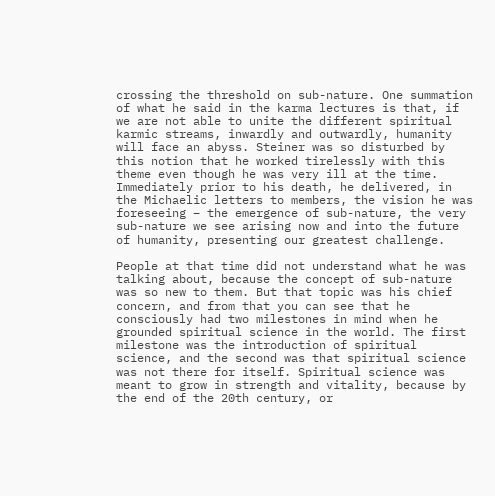crossing the threshold on sub-nature. One summation of what he said in the karma lectures is that, if we are not able to unite the different spiritual karmic streams, inwardly and outwardly, humanity will face an abyss. Steiner was so disturbed by this notion that he worked tirelessly with this theme even though he was very ill at the time. Immediately prior to his death, he delivered, in the Michaelic letters to members, the vision he was foreseeing – the emergence of sub-nature, the very sub-nature we see arising now and into the future of humanity, presenting our greatest challenge.

People at that time did not understand what he was talking about, because the concept of sub-nature was so new to them. But that topic was his chief concern, and from that you can see that he consciously had two milestones in mind when he grounded spiritual science in the world. The first milestone was the introduction of spiritual science, and the second was that spiritual science was not there for itself. Spiritual science was meant to grow in strength and vitality, because by the end of the 20th century, or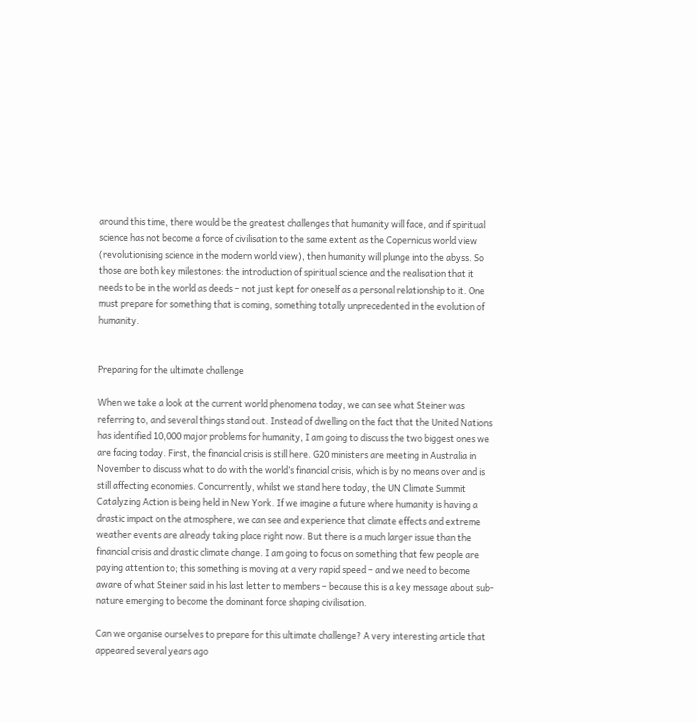around this time, there would be the greatest challenges that humanity will face, and if spiritual science has not become a force of civilisation to the same extent as the Copernicus world view (revolutionising science in the modern world view), then humanity will plunge into the abyss. So those are both key milestones: the introduction of spiritual science and the realisation that it needs to be in the world as deeds – not just kept for oneself as a personal relationship to it. One must prepare for something that is coming, something totally unprecedented in the evolution of humanity.


Preparing for the ultimate challenge

When we take a look at the current world phenomena today, we can see what Steiner was referring to, and several things stand out. Instead of dwelling on the fact that the United Nations has identified 10,000 major problems for humanity, I am going to discuss the two biggest ones we are facing today. First, the financial crisis is still here. G20 ministers are meeting in Australia in November to discuss what to do with the world’s financial crisis, which is by no means over and is still affecting economies. Concurrently, whilst we stand here today, the UN Climate Summit Catalyzing Action is being held in New York. If we imagine a future where humanity is having a drastic impact on the atmosphere, we can see and experience that climate effects and extreme weather events are already taking place right now. But there is a much larger issue than the financial crisis and drastic climate change. I am going to focus on something that few people are paying attention to; this something is moving at a very rapid speed – and we need to become aware of what Steiner said in his last letter to members – because this is a key message about sub-nature emerging to become the dominant force shaping civilisation.

Can we organise ourselves to prepare for this ultimate challenge? A very interesting article that appeared several years ago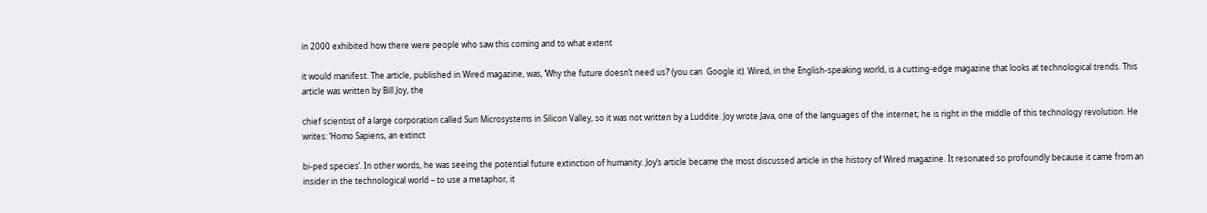in 2000 exhibited how there were people who saw this coming and to what extent

it would manifest. The article, published in Wired magazine, was, ‘Why the future doesn’t need us?’ (you can  Google it). Wired, in the English-speaking world, is a cutting-edge magazine that looks at technological trends. This article was written by Bill Joy, the

chief scientist of a large corporation called Sun Microsystems in Silicon Valley, so it was not written by a Luddite. Joy wrote Java, one of the languages of the internet; he is right in the middle of this technology revolution. He writes: ‘Homo Sapiens, an extinct

bi-ped species’. In other words, he was seeing the potential future extinction of humanity. Joy’s article became the most discussed article in the history of Wired magazine. It resonated so profoundly because it came from an insider in the technological world – to use a metaphor, it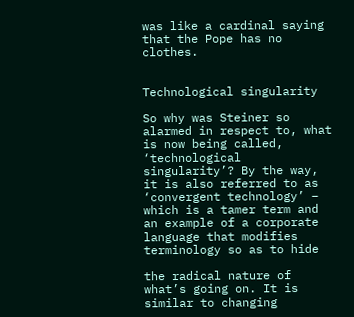was like a cardinal saying that the Pope has no clothes.


Technological singularity

So why was Steiner so alarmed in respect to, what is now being called, ‘technological singularity’? By the way, it is also referred to as ‘convergent technology’ – which is a tamer term and an example of a corporate language that modifies terminology so as to hide

the radical nature of what’s going on. It is similar to changing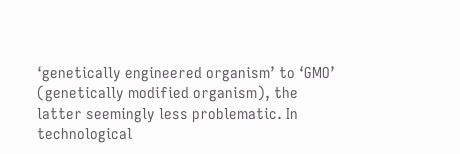‘genetically engineered organism’ to ‘GMO’ (genetically modified organism), the latter seemingly less problematic. In technological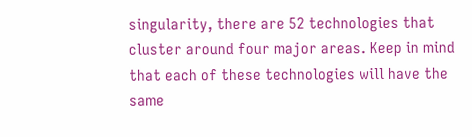singularity, there are 52 technologies that cluster around four major areas. Keep in mind that each of these technologies will have the same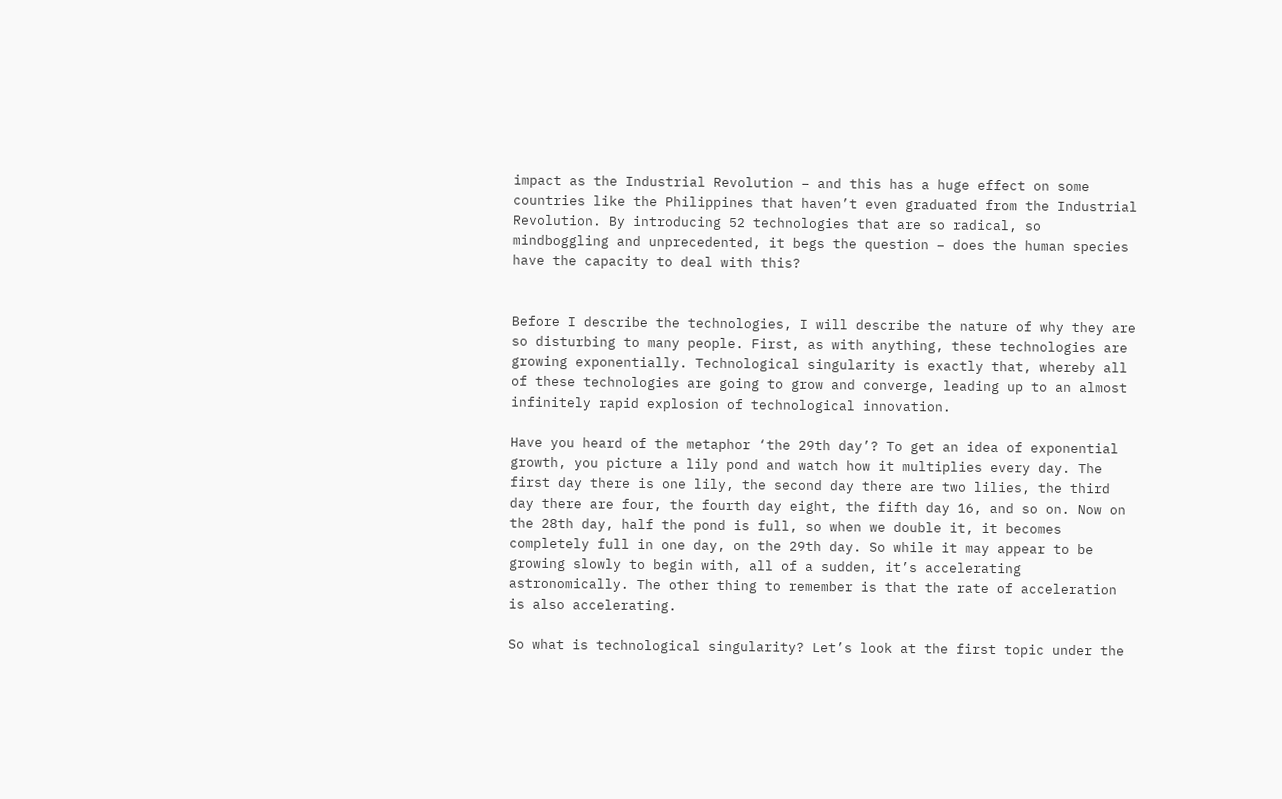impact as the Industrial Revolution – and this has a huge effect on some countries like the Philippines that haven’t even graduated from the Industrial Revolution. By introducing 52 technologies that are so radical, so mindboggling and unprecedented, it begs the question – does the human species have the capacity to deal with this?


Before I describe the technologies, I will describe the nature of why they are so disturbing to many people. First, as with anything, these technologies are growing exponentially. Technological singularity is exactly that, whereby all of these technologies are going to grow and converge, leading up to an almost infinitely rapid explosion of technological innovation.

Have you heard of the metaphor ‘the 29th day’? To get an idea of exponential growth, you picture a lily pond and watch how it multiplies every day. The first day there is one lily, the second day there are two lilies, the third day there are four, the fourth day eight, the fifth day 16, and so on. Now on the 28th day, half the pond is full, so when we double it, it becomes completely full in one day, on the 29th day. So while it may appear to be growing slowly to begin with, all of a sudden, it’s accelerating astronomically. The other thing to remember is that the rate of acceleration is also accelerating.

So what is technological singularity? Let’s look at the first topic under the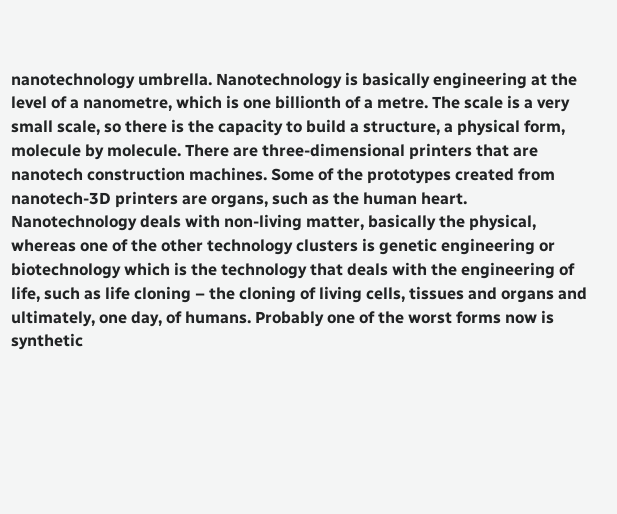nanotechnology umbrella. Nanotechnology is basically engineering at the level of a nanometre, which is one billionth of a metre. The scale is a very small scale, so there is the capacity to build a structure, a physical form, molecule by molecule. There are three-dimensional printers that are nanotech construction machines. Some of the prototypes created from nanotech-3D printers are organs, such as the human heart. Nanotechnology deals with non-living matter, basically the physical, whereas one of the other technology clusters is genetic engineering or biotechnology which is the technology that deals with the engineering of life, such as life cloning – the cloning of living cells, tissues and organs and ultimately, one day, of humans. Probably one of the worst forms now is synthetic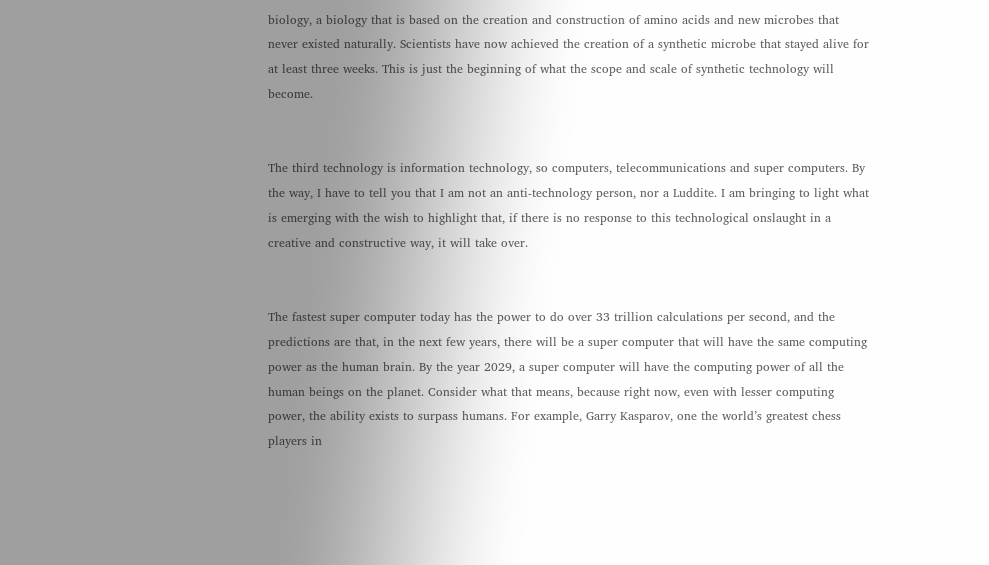biology, a biology that is based on the creation and construction of amino acids and new microbes that never existed naturally. Scientists have now achieved the creation of a synthetic microbe that stayed alive for at least three weeks. This is just the beginning of what the scope and scale of synthetic technology will become.


The third technology is information technology, so computers, telecommunications and super computers. By the way, I have to tell you that I am not an anti-technology person, nor a Luddite. I am bringing to light what is emerging with the wish to highlight that, if there is no response to this technological onslaught in a creative and constructive way, it will take over.


The fastest super computer today has the power to do over 33 trillion calculations per second, and the predictions are that, in the next few years, there will be a super computer that will have the same computing power as the human brain. By the year 2029, a super computer will have the computing power of all the human beings on the planet. Consider what that means, because right now, even with lesser computing power, the ability exists to surpass humans. For example, Garry Kasparov, one the world’s greatest chess players in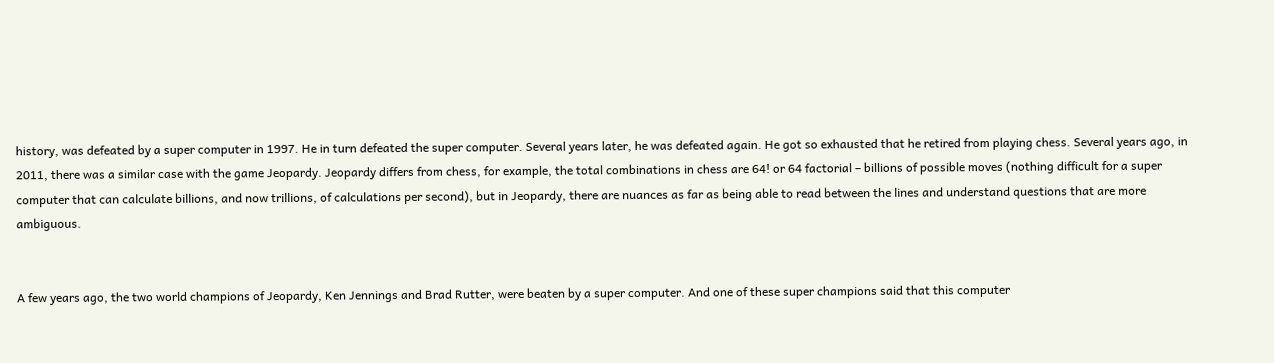history, was defeated by a super computer in 1997. He in turn defeated the super computer. Several years later, he was defeated again. He got so exhausted that he retired from playing chess. Several years ago, in 2011, there was a similar case with the game Jeopardy. Jeopardy differs from chess, for example, the total combinations in chess are 64! or 64 factorial – billions of possible moves (nothing difficult for a super computer that can calculate billions, and now trillions, of calculations per second), but in Jeopardy, there are nuances as far as being able to read between the lines and understand questions that are more ambiguous.


A few years ago, the two world champions of Jeopardy, Ken Jennings and Brad Rutter, were beaten by a super computer. And one of these super champions said that this computer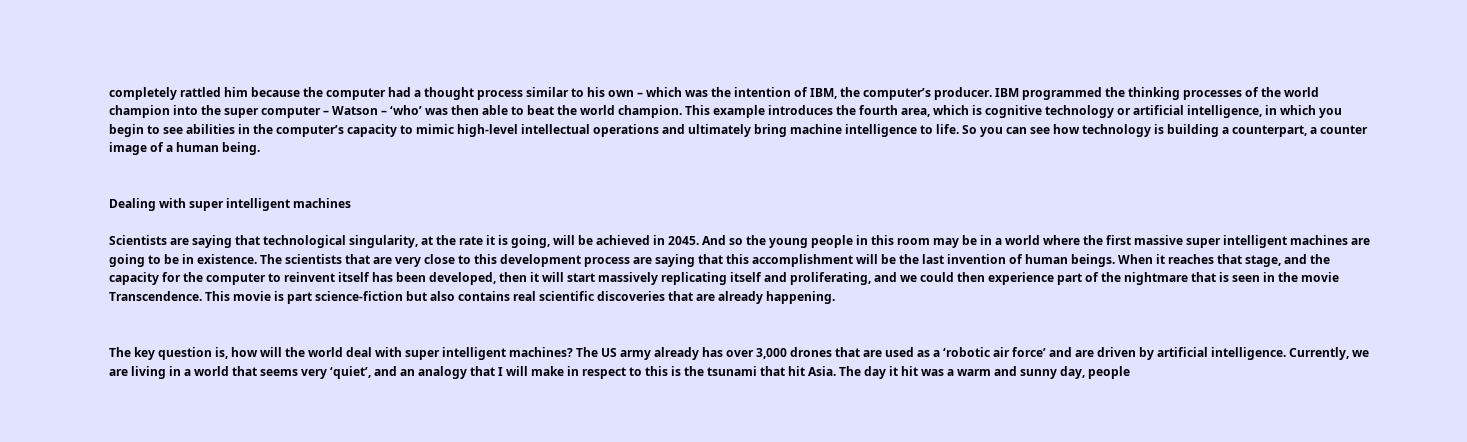completely rattled him because the computer had a thought process similar to his own – which was the intention of IBM, the computer’s producer. IBM programmed the thinking processes of the world champion into the super computer – Watson – ‘who’ was then able to beat the world champion. This example introduces the fourth area, which is cognitive technology or artificial intelligence, in which you begin to see abilities in the computer’s capacity to mimic high-level intellectual operations and ultimately bring machine intelligence to life. So you can see how technology is building a counterpart, a counter image of a human being.


Dealing with super intelligent machines

Scientists are saying that technological singularity, at the rate it is going, will be achieved in 2045. And so the young people in this room may be in a world where the first massive super intelligent machines are going to be in existence. The scientists that are very close to this development process are saying that this accomplishment will be the last invention of human beings. When it reaches that stage, and the capacity for the computer to reinvent itself has been developed, then it will start massively replicating itself and proliferating, and we could then experience part of the nightmare that is seen in the movie Transcendence. This movie is part science-fiction but also contains real scientific discoveries that are already happening.


The key question is, how will the world deal with super intelligent machines? The US army already has over 3,000 drones that are used as a ‘robotic air force’ and are driven by artificial intelligence. Currently, we are living in a world that seems very ‘quiet’, and an analogy that I will make in respect to this is the tsunami that hit Asia. The day it hit was a warm and sunny day, people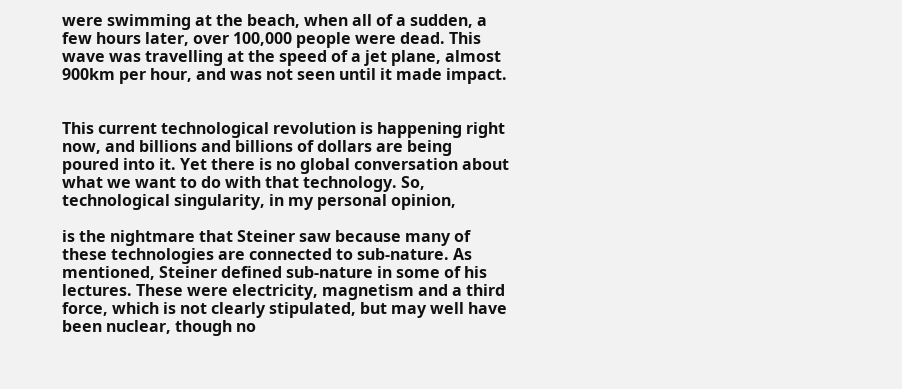were swimming at the beach, when all of a sudden, a few hours later, over 100,000 people were dead. This wave was travelling at the speed of a jet plane, almost 900km per hour, and was not seen until it made impact.


This current technological revolution is happening right now, and billions and billions of dollars are being poured into it. Yet there is no global conversation about what we want to do with that technology. So, technological singularity, in my personal opinion,

is the nightmare that Steiner saw because many of these technologies are connected to sub-nature. As mentioned, Steiner defined sub-nature in some of his lectures. These were electricity, magnetism and a third force, which is not clearly stipulated, but may well have been nuclear, though no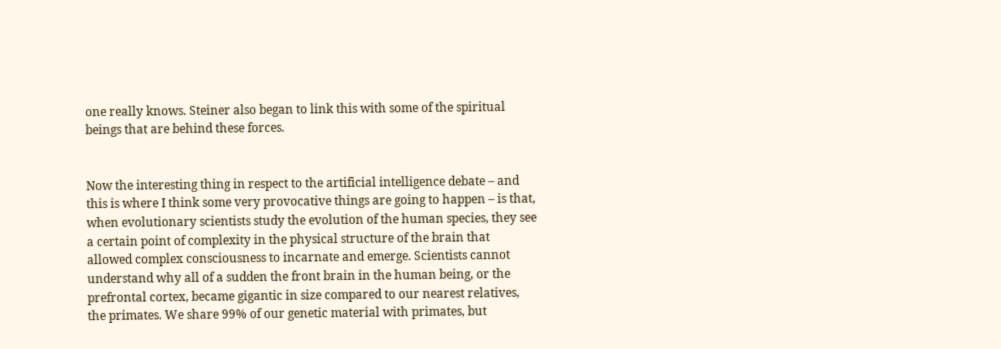one really knows. Steiner also began to link this with some of the spiritual beings that are behind these forces.


Now the interesting thing in respect to the artificial intelligence debate – and this is where I think some very provocative things are going to happen – is that, when evolutionary scientists study the evolution of the human species, they see a certain point of complexity in the physical structure of the brain that allowed complex consciousness to incarnate and emerge. Scientists cannot understand why all of a sudden the front brain in the human being, or the prefrontal cortex, became gigantic in size compared to our nearest relatives, the primates. We share 99% of our genetic material with primates, but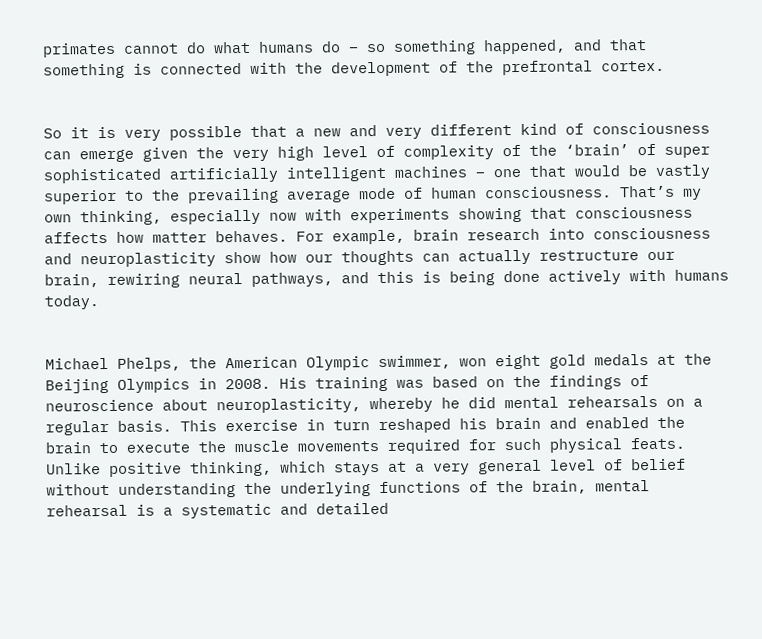primates cannot do what humans do – so something happened, and that something is connected with the development of the prefrontal cortex.


So it is very possible that a new and very different kind of consciousness can emerge given the very high level of complexity of the ‘brain’ of super sophisticated artificially intelligent machines – one that would be vastly superior to the prevailing average mode of human consciousness. That’s my own thinking, especially now with experiments showing that consciousness affects how matter behaves. For example, brain research into consciousness and neuroplasticity show how our thoughts can actually restructure our brain, rewiring neural pathways, and this is being done actively with humans today.


Michael Phelps, the American Olympic swimmer, won eight gold medals at the Beijing Olympics in 2008. His training was based on the findings of neuroscience about neuroplasticity, whereby he did mental rehearsals on a regular basis. This exercise in turn reshaped his brain and enabled the brain to execute the muscle movements required for such physical feats. Unlike positive thinking, which stays at a very general level of belief without understanding the underlying functions of the brain, mental rehearsal is a systematic and detailed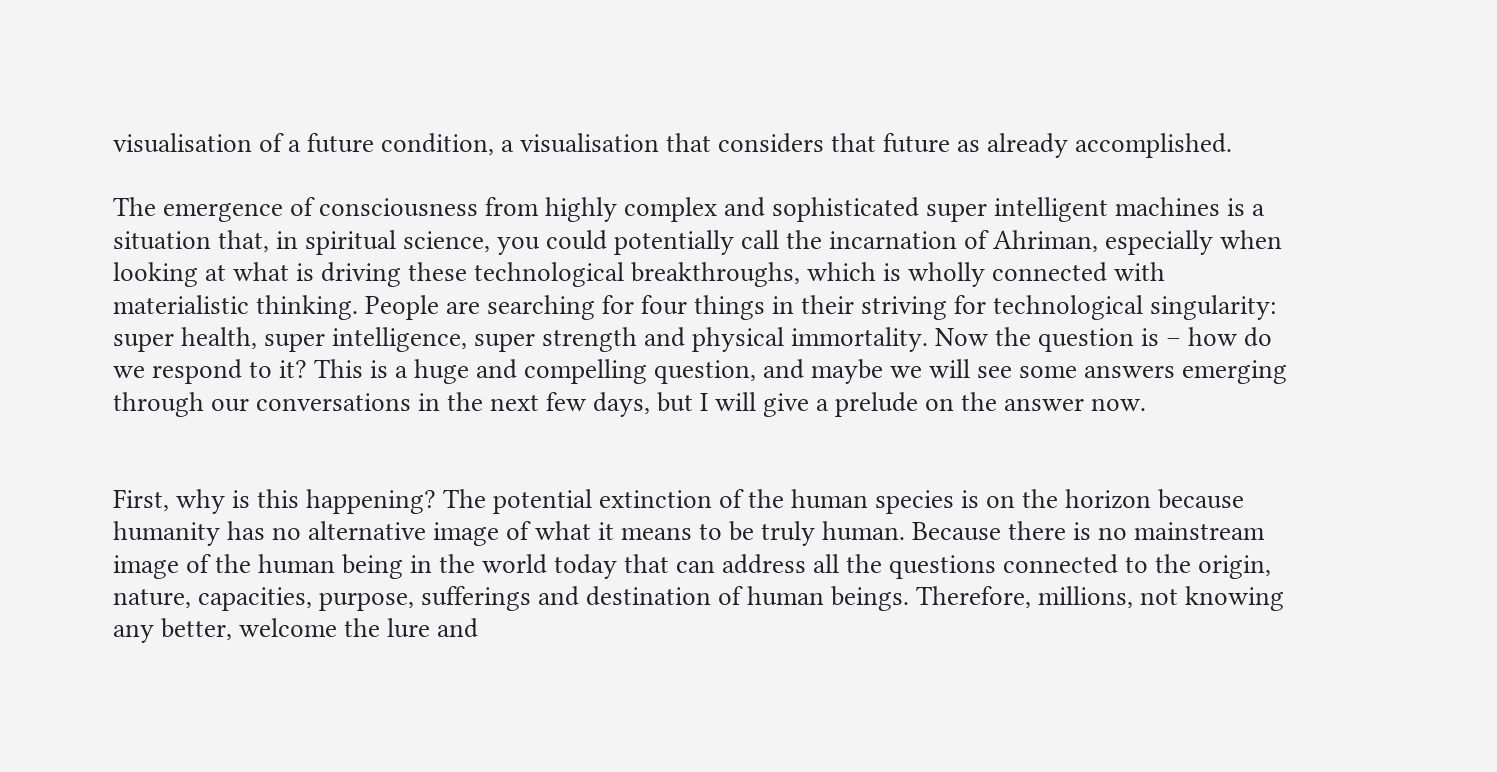visualisation of a future condition, a visualisation that considers that future as already accomplished.

The emergence of consciousness from highly complex and sophisticated super intelligent machines is a situation that, in spiritual science, you could potentially call the incarnation of Ahriman, especially when looking at what is driving these technological breakthroughs, which is wholly connected with materialistic thinking. People are searching for four things in their striving for technological singularity: super health, super intelligence, super strength and physical immortality. Now the question is – how do we respond to it? This is a huge and compelling question, and maybe we will see some answers emerging through our conversations in the next few days, but I will give a prelude on the answer now.


First, why is this happening? The potential extinction of the human species is on the horizon because humanity has no alternative image of what it means to be truly human. Because there is no mainstream image of the human being in the world today that can address all the questions connected to the origin, nature, capacities, purpose, sufferings and destination of human beings. Therefore, millions, not knowing any better, welcome the lure and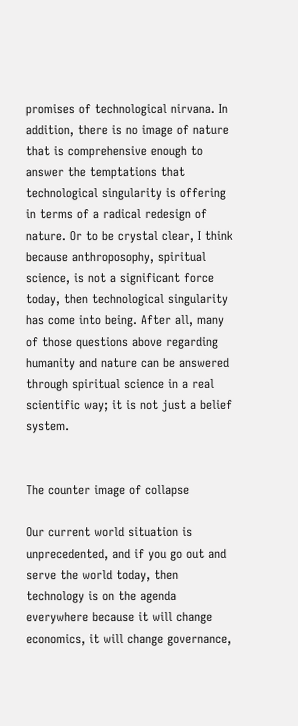promises of technological nirvana. In addition, there is no image of nature that is comprehensive enough to answer the temptations that technological singularity is offering in terms of a radical redesign of nature. Or to be crystal clear, I think because anthroposophy, spiritual science, is not a significant force today, then technological singularity has come into being. After all, many of those questions above regarding humanity and nature can be answered through spiritual science in a real scientific way; it is not just a belief system.


The counter image of collapse

Our current world situation is unprecedented, and if you go out and serve the world today, then technology is on the agenda everywhere because it will change economics, it will change governance,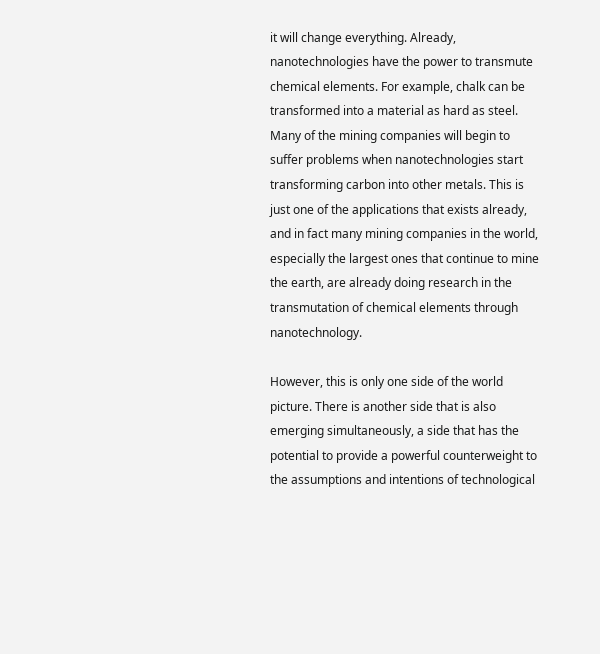it will change everything. Already, nanotechnologies have the power to transmute chemical elements. For example, chalk can be transformed into a material as hard as steel. Many of the mining companies will begin to suffer problems when nanotechnologies start transforming carbon into other metals. This is just one of the applications that exists already, and in fact many mining companies in the world, especially the largest ones that continue to mine the earth, are already doing research in the transmutation of chemical elements through nanotechnology.

However, this is only one side of the world picture. There is another side that is also emerging simultaneously, a side that has the potential to provide a powerful counterweight to the assumptions and intentions of technological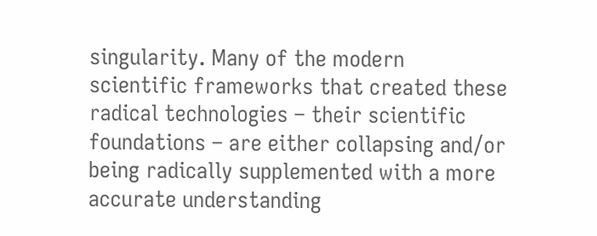singularity. Many of the modern scientific frameworks that created these radical technologies – their scientific foundations – are either collapsing and/or being radically supplemented with a more accurate understanding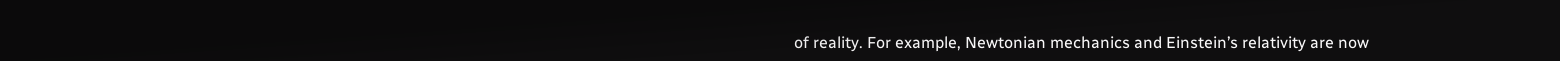of reality. For example, Newtonian mechanics and Einstein’s relativity are now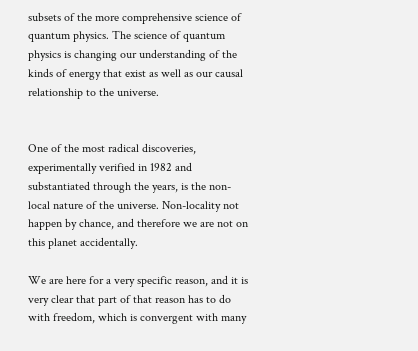subsets of the more comprehensive science of quantum physics. The science of quantum physics is changing our understanding of the kinds of energy that exist as well as our causal relationship to the universe.


One of the most radical discoveries, experimentally verified in 1982 and substantiated through the years, is the non-local nature of the universe. Non-locality not happen by chance, and therefore we are not on this planet accidentally.

We are here for a very specific reason, and it is very clear that part of that reason has to do with freedom, which is convergent with many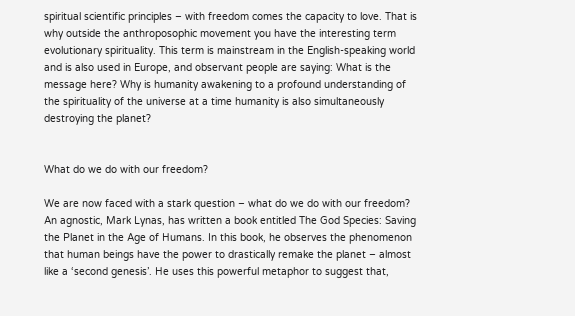spiritual scientific principles – with freedom comes the capacity to love. That is why outside the anthroposophic movement you have the interesting term evolutionary spirituality. This term is mainstream in the English-speaking world and is also used in Europe, and observant people are saying: What is the message here? Why is humanity awakening to a profound understanding of the spirituality of the universe at a time humanity is also simultaneously destroying the planet?


What do we do with our freedom?

We are now faced with a stark question – what do we do with our freedom? An agnostic, Mark Lynas, has written a book entitled The God Species: Saving the Planet in the Age of Humans. In this book, he observes the phenomenon that human beings have the power to drastically remake the planet – almost like a ‘second genesis’. He uses this powerful metaphor to suggest that,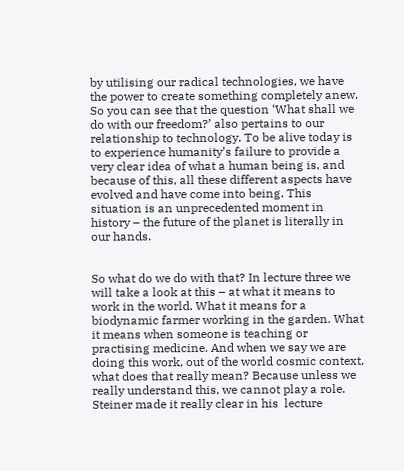by utilising our radical technologies, we have the power to create something completely anew. So you can see that the question ‘What shall we do with our freedom?’ also pertains to our relationship to technology. To be alive today is to experience humanity’s failure to provide a very clear idea of what a human being is, and because of this, all these different aspects have evolved and have come into being. This situation is an unprecedented moment in history – the future of the planet is literally in  our hands.


So what do we do with that? In lecture three we will take a look at this – at what it means to work in the world. What it means for a biodynamic farmer working in the garden. What it means when someone is teaching or practising medicine. And when we say we are doing this work, out of the world cosmic context, what does that really mean? Because unless we really understand this, we cannot play a role. Steiner made it really clear in his  lecture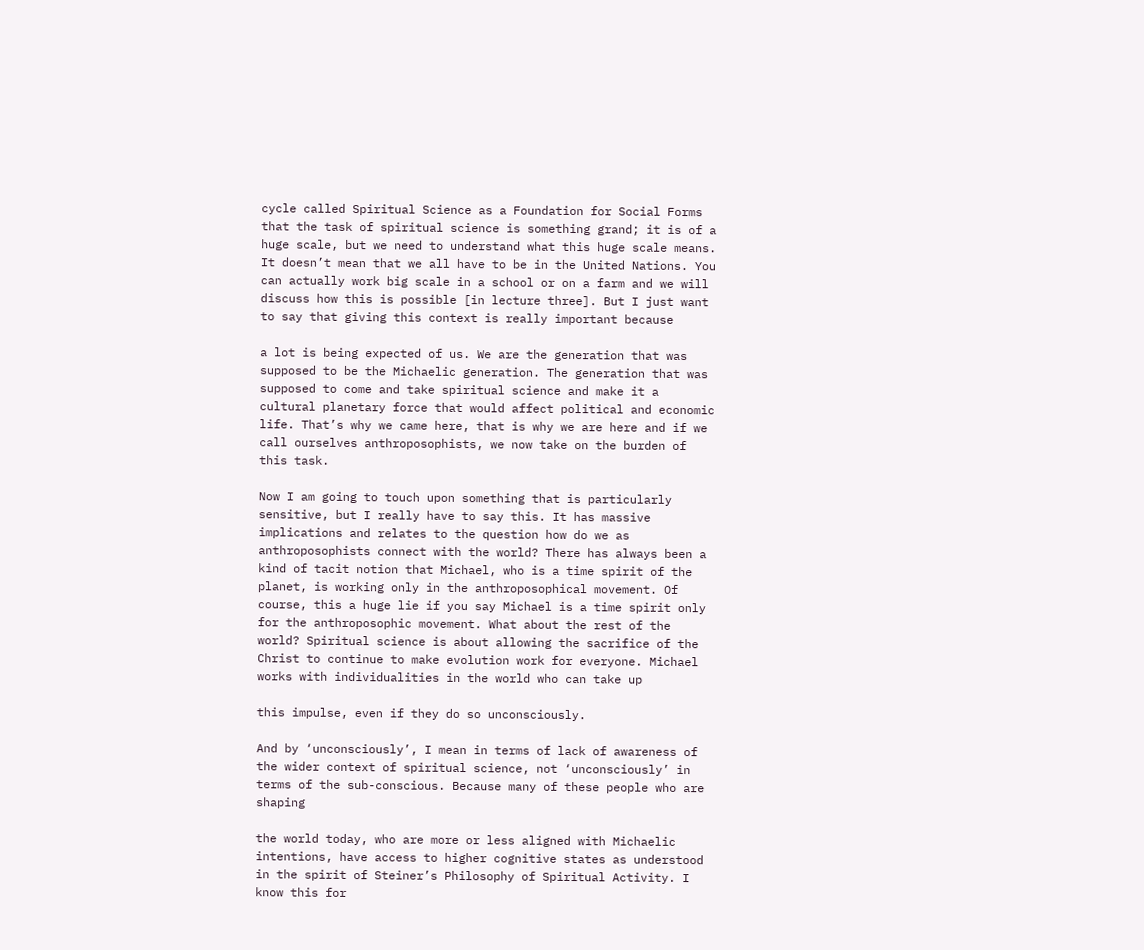cycle called Spiritual Science as a Foundation for Social Forms that the task of spiritual science is something grand; it is of a huge scale, but we need to understand what this huge scale means. It doesn’t mean that we all have to be in the United Nations. You can actually work big scale in a school or on a farm and we will discuss how this is possible [in lecture three]. But I just want to say that giving this context is really important because

a lot is being expected of us. We are the generation that was supposed to be the Michaelic generation. The generation that was supposed to come and take spiritual science and make it a cultural planetary force that would affect political and economic life. That’s why we came here, that is why we are here and if we call ourselves anthroposophists, we now take on the burden of this task.

Now I am going to touch upon something that is particularly sensitive, but I really have to say this. It has massive implications and relates to the question how do we as anthroposophists connect with the world? There has always been a kind of tacit notion that Michael, who is a time spirit of the planet, is working only in the anthroposophical movement. Of course, this a huge lie if you say Michael is a time spirit only for the anthroposophic movement. What about the rest of the world? Spiritual science is about allowing the sacrifice of the Christ to continue to make evolution work for everyone. Michael works with individualities in the world who can take up

this impulse, even if they do so unconsciously.

And by ‘unconsciously’, I mean in terms of lack of awareness of the wider context of spiritual science, not ‘unconsciously’ in terms of the sub-conscious. Because many of these people who are shaping

the world today, who are more or less aligned with Michaelic intentions, have access to higher cognitive states as understood in the spirit of Steiner’s Philosophy of Spiritual Activity. I know this for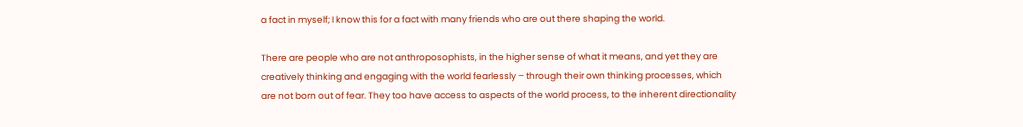a fact in myself; I know this for a fact with many friends who are out there shaping the world.

There are people who are not anthroposophists, in the higher sense of what it means, and yet they are creatively thinking and engaging with the world fearlessly – through their own thinking processes, which are not born out of fear. They too have access to aspects of the world process, to the inherent directionality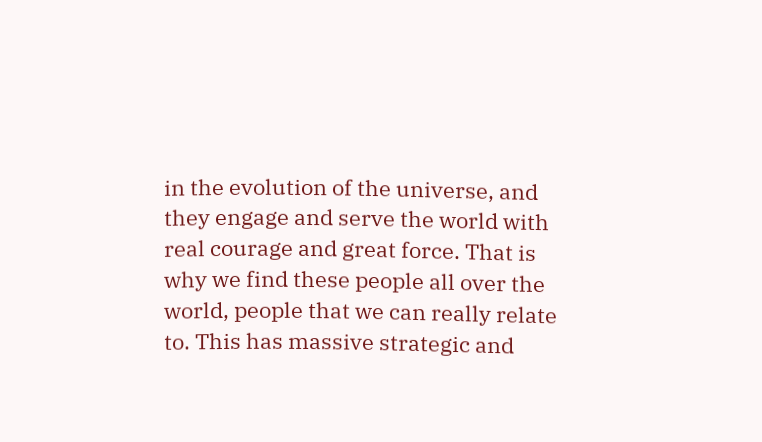in the evolution of the universe, and they engage and serve the world with real courage and great force. That is why we find these people all over the world, people that we can really relate to. This has massive strategic and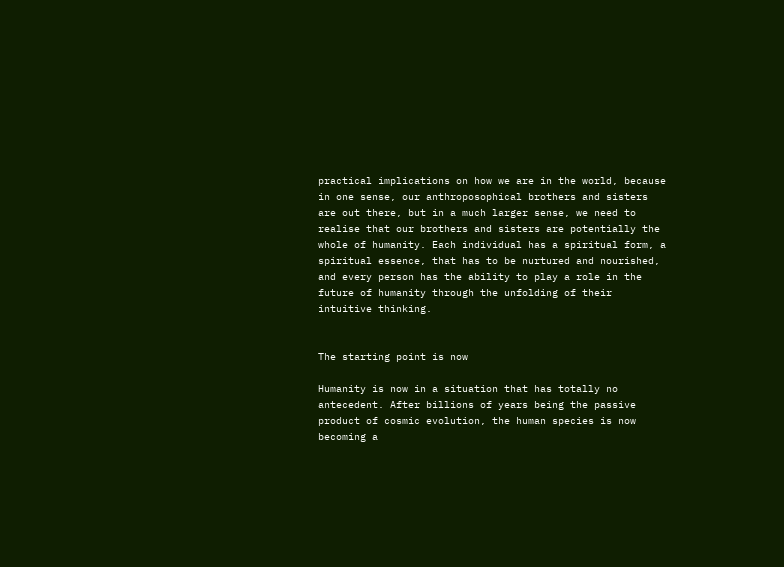practical implications on how we are in the world, because in one sense, our anthroposophical brothers and sisters are out there, but in a much larger sense, we need to realise that our brothers and sisters are potentially the whole of humanity. Each individual has a spiritual form, a spiritual essence, that has to be nurtured and nourished, and every person has the ability to play a role in the future of humanity through the unfolding of their intuitive thinking.


The starting point is now

Humanity is now in a situation that has totally no antecedent. After billions of years being the passive product of cosmic evolution, the human species is now becoming a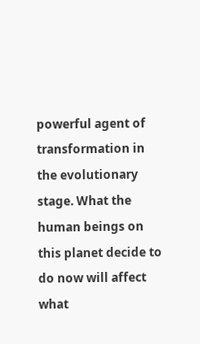powerful agent of transformation in the evolutionary stage. What the human beings on this planet decide to do now will affect what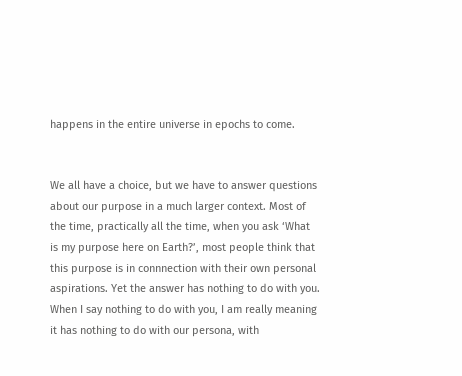happens in the entire universe in epochs to come.


We all have a choice, but we have to answer questions about our purpose in a much larger context. Most of the time, practically all the time, when you ask ‘What is my purpose here on Earth?’, most people think that this purpose is in connnection with their own personal aspirations. Yet the answer has nothing to do with you. When I say nothing to do with you, I am really meaning it has nothing to do with our persona, with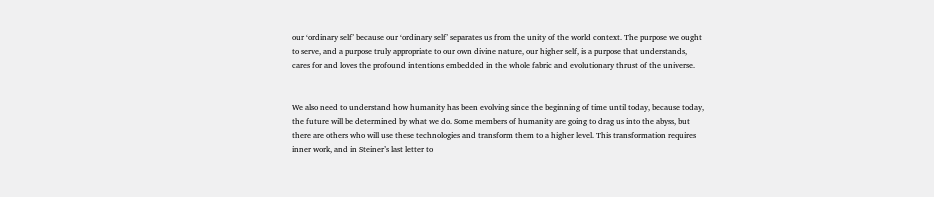our ‘ordinary self’ because our ‘ordinary self’ separates us from the unity of the world context. The purpose we ought to serve, and a purpose truly appropriate to our own divine nature, our higher self, is a purpose that understands, cares for and loves the profound intentions embedded in the whole fabric and evolutionary thrust of the universe.


We also need to understand how humanity has been evolving since the beginning of time until today, because today, the future will be determined by what we do. Some members of humanity are going to drag us into the abyss, but there are others who will use these technologies and transform them to a higher level. This transformation requires inner work, and in Steiner’s last letter to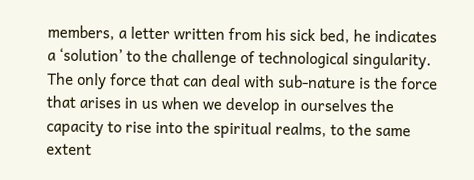members, a letter written from his sick bed, he indicates a ‘solution’ to the challenge of technological singularity. The only force that can deal with sub-nature is the force that arises in us when we develop in ourselves the capacity to rise into the spiritual realms, to the same extent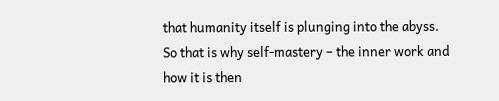that humanity itself is plunging into the abyss. So that is why self-mastery – the inner work and how it is then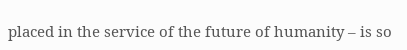placed in the service of the future of humanity – is so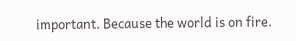important. Because the world is on fire.